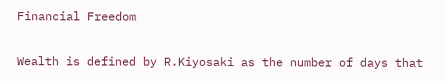Financial Freedom

Wealth is defined by R.Kiyosaki as the number of days that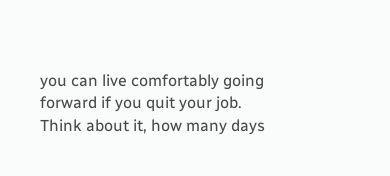you can live comfortably going forward if you quit your job. Think about it, how many days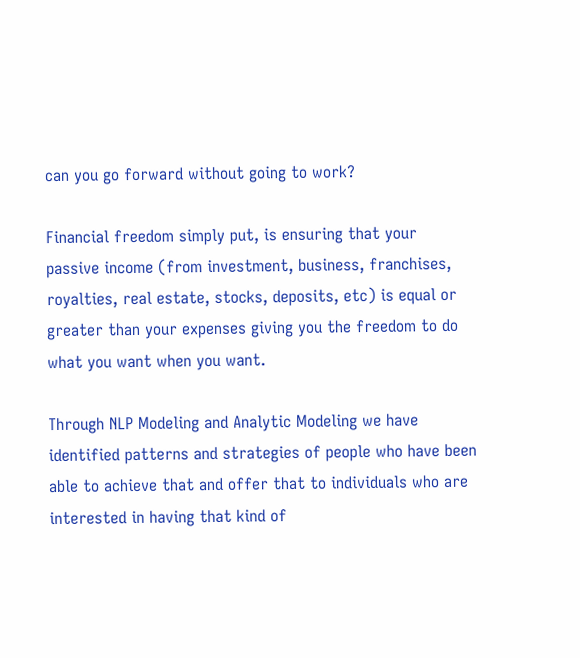can you go forward without going to work?

Financial freedom simply put, is ensuring that your passive income (from investment, business, franchises, royalties, real estate, stocks, deposits, etc) is equal or greater than your expenses giving you the freedom to do what you want when you want.

Through NLP Modeling and Analytic Modeling we have identified patterns and strategies of people who have been able to achieve that and offer that to individuals who are interested in having that kind of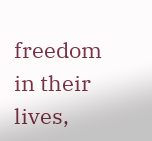freedom in their lives,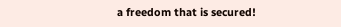a freedom that is secured!